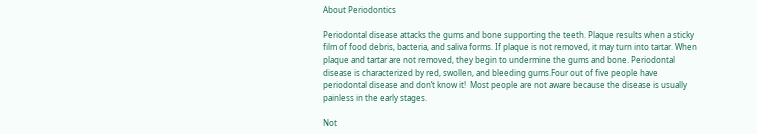About Periodontics

Periodontal disease attacks the gums and bone supporting the teeth. Plaque results when a sticky film of food debris, bacteria, and saliva forms. If plaque is not removed, it may turn into tartar. When plaque and tartar are not removed, they begin to undermine the gums and bone. Periodontal disease is characterized by red, swollen, and bleeding gums.Four out of five people have periodontal disease and don’t know it!  Most people are not aware because the disease is usually painless in the early stages.

Not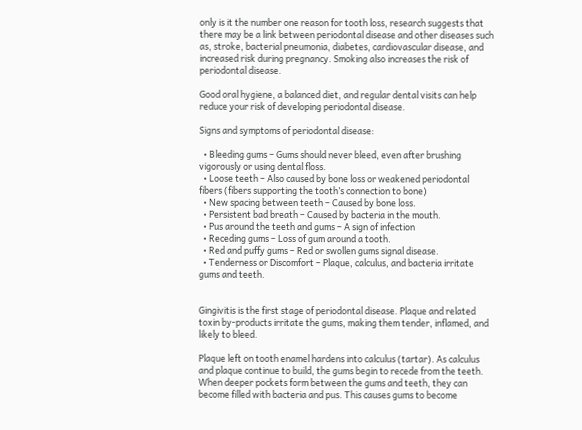only is it the number one reason for tooth loss, research suggests that there may be a link between periodontal disease and other diseases such as, stroke, bacterial pneumonia, diabetes, cardiovascular disease, and increased risk during pregnancy. Smoking also increases the risk of periodontal disease.

Good oral hygiene, a balanced diet, and regular dental visits can help reduce your risk of developing periodontal disease.

Signs and symptoms of periodontal disease:

  • Bleeding gums – Gums should never bleed, even after brushing vigorously or using dental floss.
  • Loose teeth – Also caused by bone loss or weakened periodontal fibers (fibers supporting the tooth’s connection to bone)
  • New spacing between teeth – Caused by bone loss.
  • Persistent bad breath – Caused by bacteria in the mouth.
  • Pus around the teeth and gums – A sign of infection
  • Receding gums – Loss of gum around a tooth.
  • Red and puffy gums – Red or swollen gums signal disease.
  • Tenderness or Discomfort – Plaque, calculus, and bacteria irritate gums and teeth.


Gingivitis is the first stage of periodontal disease. Plaque and related toxin by-products irritate the gums, making them tender, inflamed, and likely to bleed.

Plaque left on tooth enamel hardens into calculus (tartar). As calculus and plaque continue to build, the gums begin to recede from the teeth. When deeper pockets form between the gums and teeth, they can become filled with bacteria and pus. This causes gums to become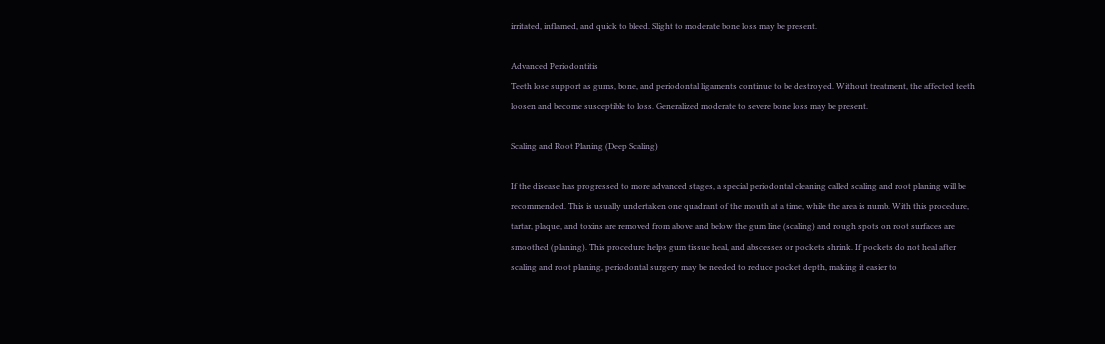irritated, inflamed, and quick to bleed. Slight to moderate bone loss may be present.

Advanced Periodontitis
Teeth lose support as gums, bone, and periodontal ligaments continue to be destroyed. Without treatment, the affected teeth loosen and become susceptible to loss. Generalized moderate to severe bone loss may be present.

Scaling and Root Planing (Deep Scaling)

If the disease has progressed to more advanced stages, a special periodontal cleaning called scaling and root planing will be recommended. This is usually undertaken one quadrant of the mouth at a time, while the area is numb. With this procedure, tartar, plaque, and toxins are removed from above and below the gum line (scaling) and rough spots on root surfaces are smoothed (planing). This procedure helps gum tissue heal, and abscesses or pockets shrink. If pockets do not heal after scaling and root planing, periodontal surgery may be needed to reduce pocket depth, making it easier to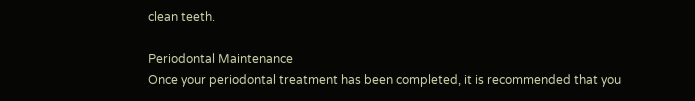clean teeth.

Periodontal Maintenance
Once your periodontal treatment has been completed, it is recommended that you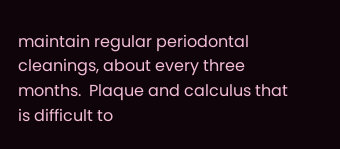maintain regular periodontal cleanings, about every three months.  Plaque and calculus that is difficult to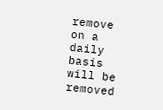remove on a daily basis will be removed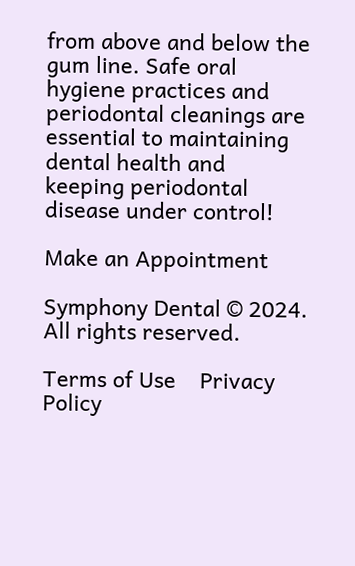from above and below the gum line. Safe oral hygiene practices and periodontal cleanings are essential to maintaining dental health and keeping periodontal disease under control!

Make an Appointment

Symphony Dental © 2024. All rights reserved.

Terms of Use    Privacy Policy